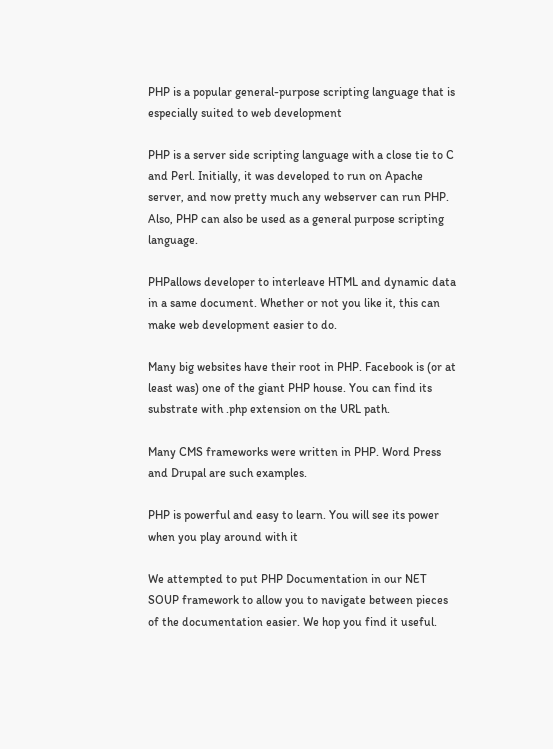PHP is a popular general-purpose scripting language that is especially suited to web development

PHP is a server side scripting language with a close tie to C and Perl. Initially, it was developed to run on Apache server, and now pretty much any webserver can run PHP. Also, PHP can also be used as a general purpose scripting language.

PHPallows developer to interleave HTML and dynamic data in a same document. Whether or not you like it, this can make web development easier to do.

Many big websites have their root in PHP. Facebook is (or at least was) one of the giant PHP house. You can find its substrate with .php extension on the URL path.

Many CMS frameworks were written in PHP. Word Press and Drupal are such examples.

PHP is powerful and easy to learn. You will see its power when you play around with it

We attempted to put PHP Documentation in our NET SOUP framework to allow you to navigate between pieces of the documentation easier. We hop you find it useful.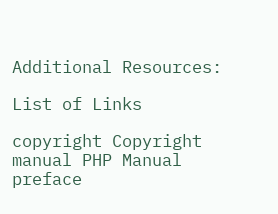Additional Resources:

List of Links

copyright Copyright
manual PHP Manual
preface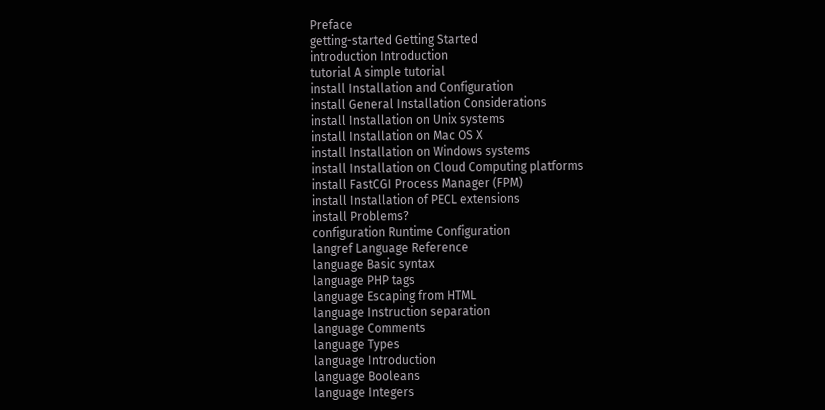Preface
getting-started Getting Started
introduction Introduction
tutorial A simple tutorial
install Installation and Configuration
install General Installation Considerations
install Installation on Unix systems
install Installation on Mac OS X
install Installation on Windows systems
install Installation on Cloud Computing platforms
install FastCGI Process Manager (FPM)
install Installation of PECL extensions
install Problems?
configuration Runtime Configuration
langref Language Reference
language Basic syntax
language PHP tags
language Escaping from HTML
language Instruction separation
language Comments
language Types
language Introduction
language Booleans
language Integers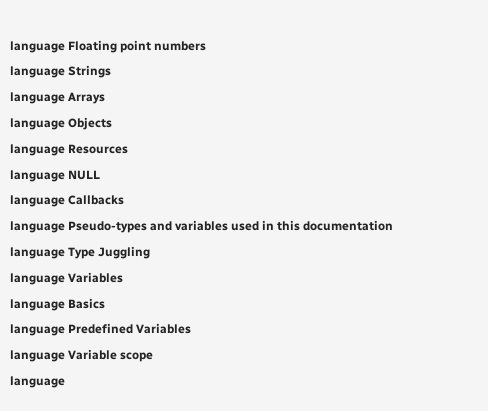language Floating point numbers
language Strings
language Arrays
language Objects
language Resources
language NULL
language Callbacks
language Pseudo-types and variables used in this documentation
language Type Juggling
language Variables
language Basics
language Predefined Variables
language Variable scope
language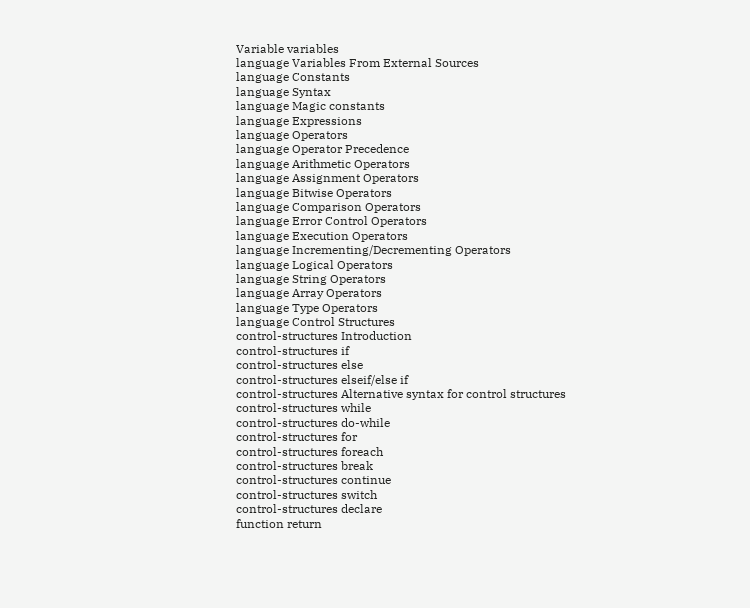Variable variables
language Variables From External Sources
language Constants
language Syntax
language Magic constants
language Expressions
language Operators
language Operator Precedence
language Arithmetic Operators
language Assignment Operators
language Bitwise Operators
language Comparison Operators
language Error Control Operators
language Execution Operators
language Incrementing/Decrementing Operators
language Logical Operators
language String Operators
language Array Operators
language Type Operators
language Control Structures
control-structures Introduction
control-structures if
control-structures else
control-structures elseif/else if
control-structures Alternative syntax for control structures
control-structures while
control-structures do-while
control-structures for
control-structures foreach
control-structures break
control-structures continue
control-structures switch
control-structures declare
function return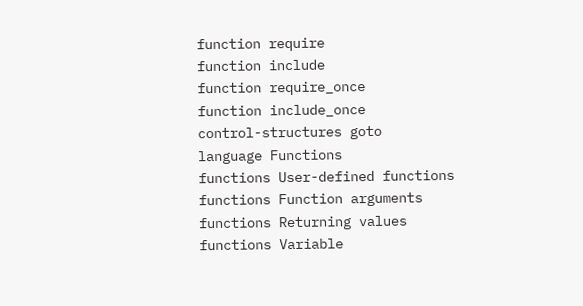function require
function include
function require_once
function include_once
control-structures goto
language Functions
functions User-defined functions
functions Function arguments
functions Returning values
functions Variable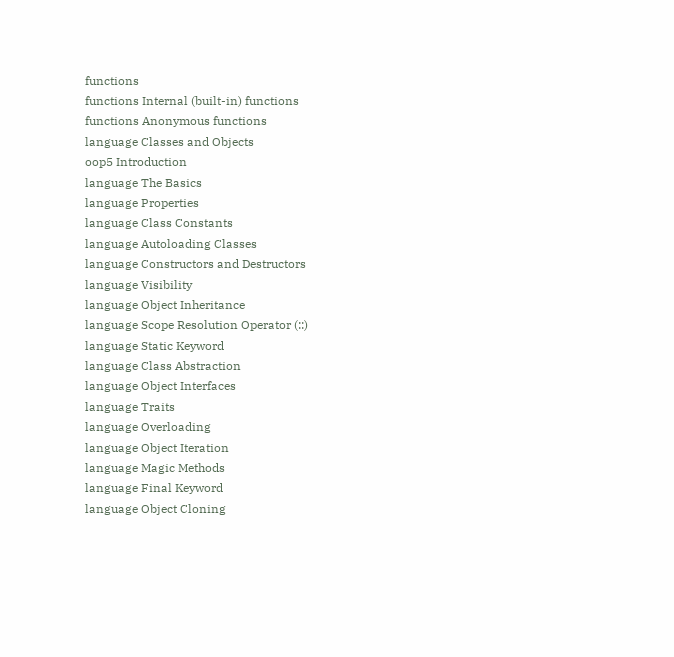functions
functions Internal (built-in) functions
functions Anonymous functions
language Classes and Objects
oop5 Introduction
language The Basics
language Properties
language Class Constants
language Autoloading Classes
language Constructors and Destructors
language Visibility
language Object Inheritance
language Scope Resolution Operator (::)
language Static Keyword
language Class Abstraction
language Object Interfaces
language Traits
language Overloading
language Object Iteration
language Magic Methods
language Final Keyword
language Object Cloning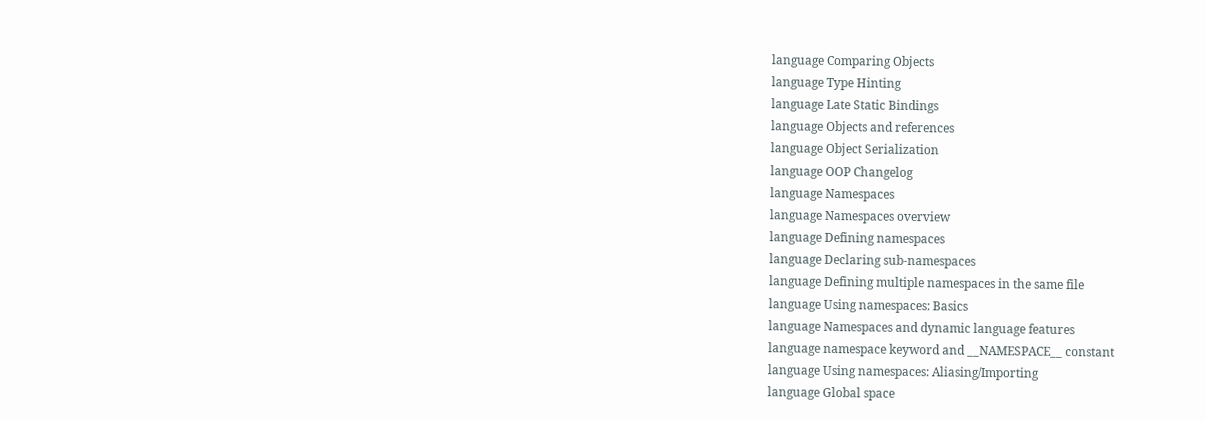language Comparing Objects
language Type Hinting
language Late Static Bindings
language Objects and references
language Object Serialization
language OOP Changelog
language Namespaces
language Namespaces overview
language Defining namespaces
language Declaring sub-namespaces
language Defining multiple namespaces in the same file
language Using namespaces: Basics
language Namespaces and dynamic language features
language namespace keyword and __NAMESPACE__ constant
language Using namespaces: Aliasing/Importing
language Global space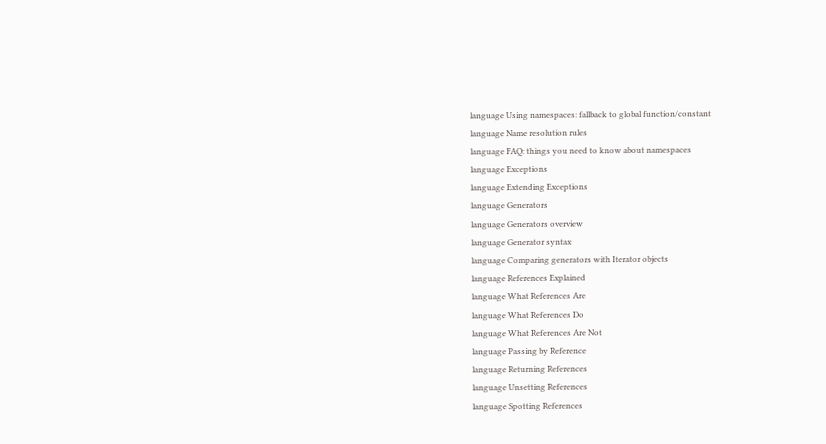language Using namespaces: fallback to global function/constant
language Name resolution rules
language FAQ: things you need to know about namespaces
language Exceptions
language Extending Exceptions
language Generators
language Generators overview
language Generator syntax
language Comparing generators with Iterator objects
language References Explained
language What References Are
language What References Do
language What References Are Not
language Passing by Reference
language Returning References
language Unsetting References
language Spotting References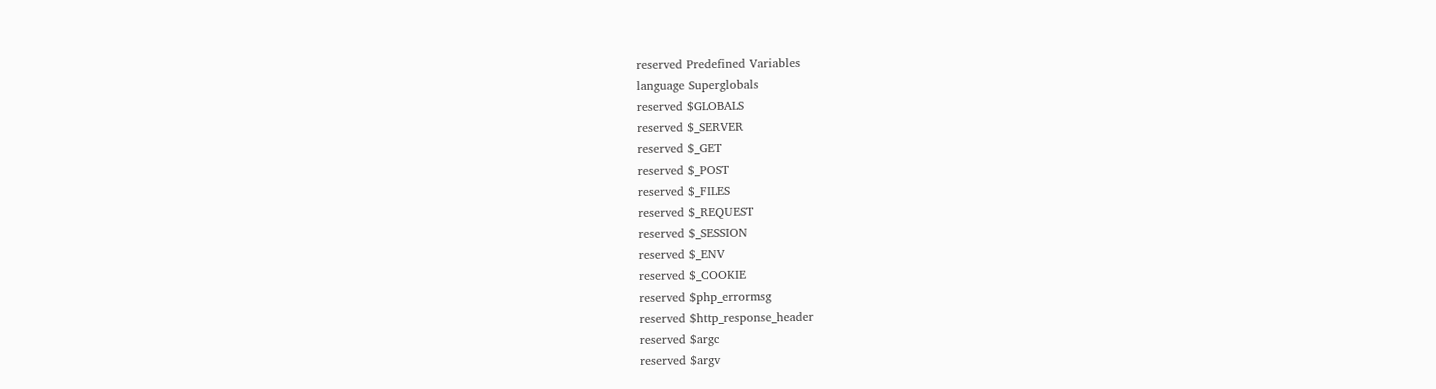reserved Predefined Variables
language Superglobals
reserved $GLOBALS
reserved $_SERVER
reserved $_GET
reserved $_POST
reserved $_FILES
reserved $_REQUEST
reserved $_SESSION
reserved $_ENV
reserved $_COOKIE
reserved $php_errormsg
reserved $http_response_header
reserved $argc
reserved $argv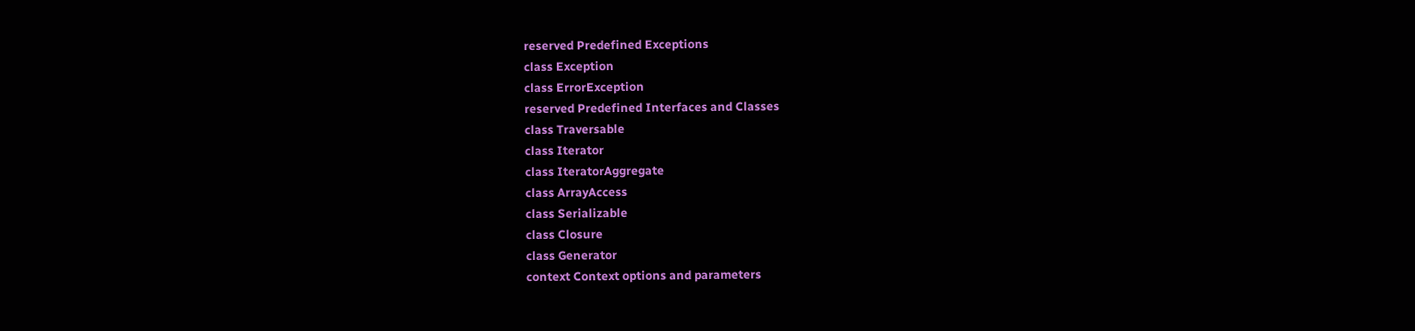reserved Predefined Exceptions
class Exception
class ErrorException
reserved Predefined Interfaces and Classes
class Traversable
class Iterator
class IteratorAggregate
class ArrayAccess
class Serializable
class Closure
class Generator
context Context options and parameters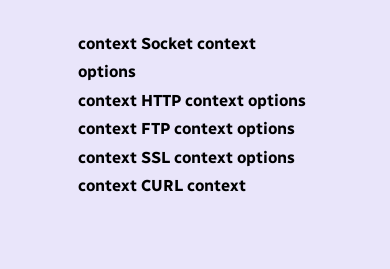context Socket context options
context HTTP context options
context FTP context options
context SSL context options
context CURL context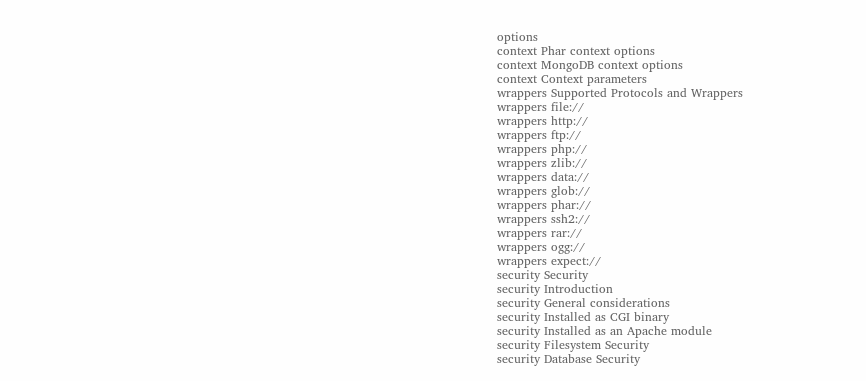options
context Phar context options
context MongoDB context options
context Context parameters
wrappers Supported Protocols and Wrappers
wrappers file://
wrappers http://
wrappers ftp://
wrappers php://
wrappers zlib://
wrappers data://
wrappers glob://
wrappers phar://
wrappers ssh2://
wrappers rar://
wrappers ogg://
wrappers expect://
security Security
security Introduction
security General considerations
security Installed as CGI binary
security Installed as an Apache module
security Filesystem Security
security Database Security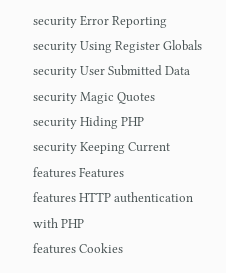security Error Reporting
security Using Register Globals
security User Submitted Data
security Magic Quotes
security Hiding PHP
security Keeping Current
features Features
features HTTP authentication with PHP
features Cookies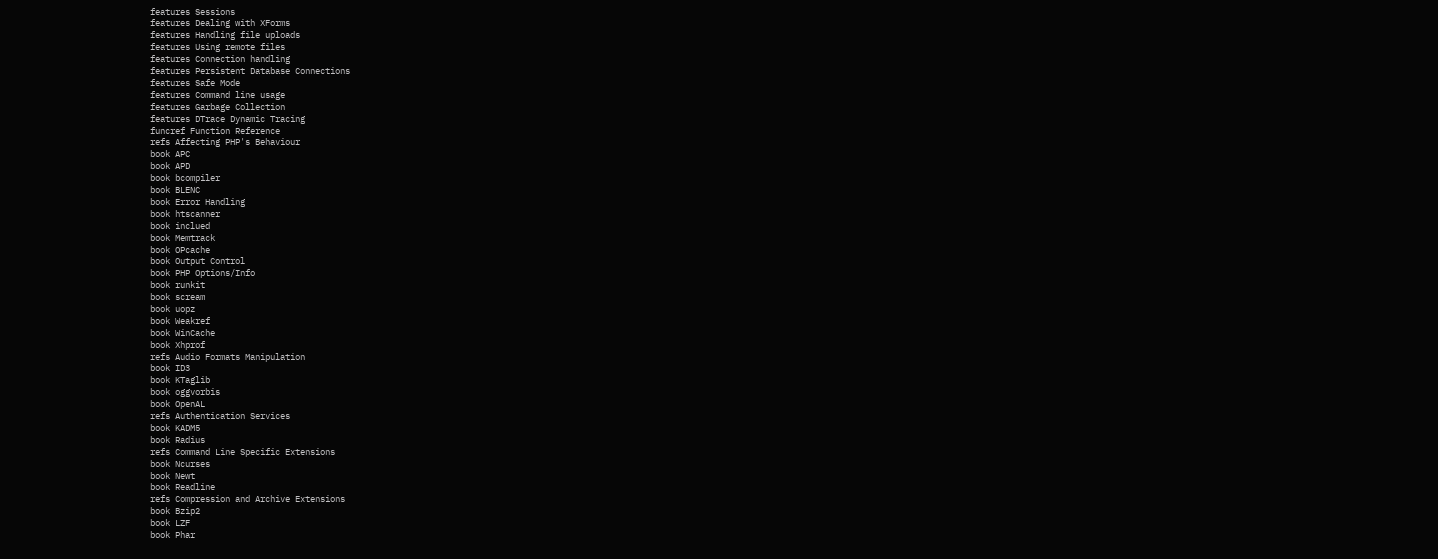features Sessions
features Dealing with XForms
features Handling file uploads
features Using remote files
features Connection handling
features Persistent Database Connections
features Safe Mode
features Command line usage
features Garbage Collection
features DTrace Dynamic Tracing
funcref Function Reference
refs Affecting PHP's Behaviour
book APC
book APD
book bcompiler
book BLENC
book Error Handling
book htscanner
book inclued
book Memtrack
book OPcache
book Output Control
book PHP Options/Info
book runkit
book scream
book uopz
book Weakref
book WinCache
book Xhprof
refs Audio Formats Manipulation
book ID3
book KTaglib
book oggvorbis
book OpenAL
refs Authentication Services
book KADM5
book Radius
refs Command Line Specific Extensions
book Ncurses
book Newt
book Readline
refs Compression and Archive Extensions
book Bzip2
book LZF
book Phar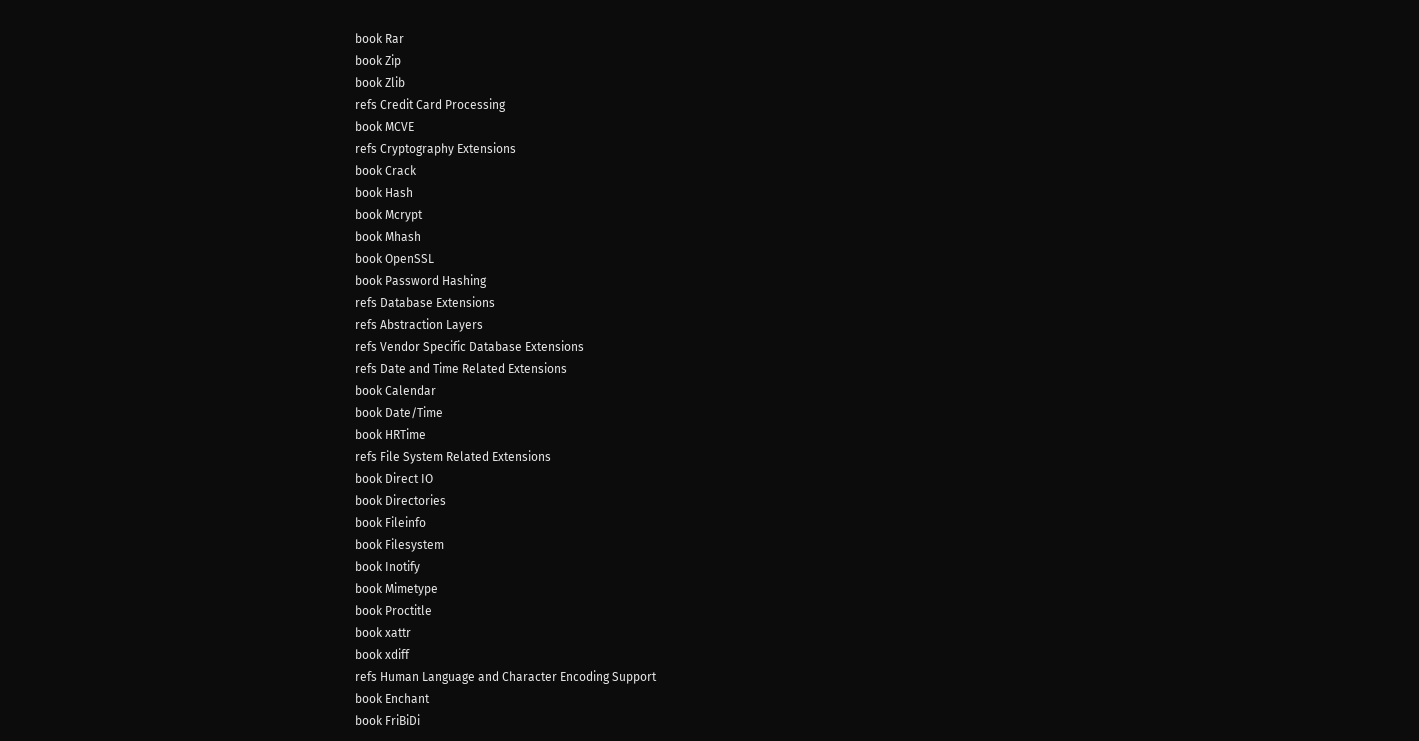book Rar
book Zip
book Zlib
refs Credit Card Processing
book MCVE
refs Cryptography Extensions
book Crack
book Hash
book Mcrypt
book Mhash
book OpenSSL
book Password Hashing
refs Database Extensions
refs Abstraction Layers
refs Vendor Specific Database Extensions
refs Date and Time Related Extensions
book Calendar
book Date/Time
book HRTime
refs File System Related Extensions
book Direct IO
book Directories
book Fileinfo
book Filesystem
book Inotify
book Mimetype
book Proctitle
book xattr
book xdiff
refs Human Language and Character Encoding Support
book Enchant
book FriBiDi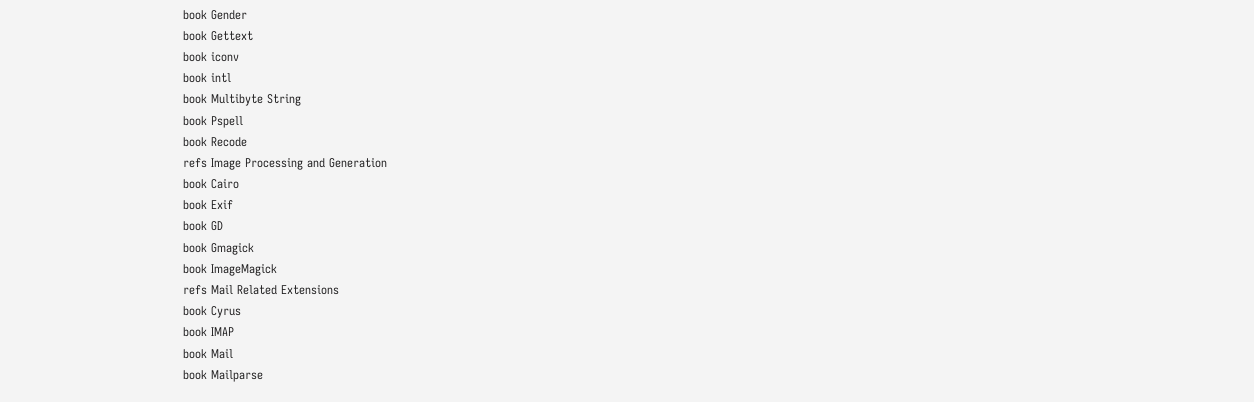book Gender
book Gettext
book iconv
book intl
book Multibyte String
book Pspell
book Recode
refs Image Processing and Generation
book Cairo
book Exif
book GD
book Gmagick
book ImageMagick
refs Mail Related Extensions
book Cyrus
book IMAP
book Mail
book Mailparse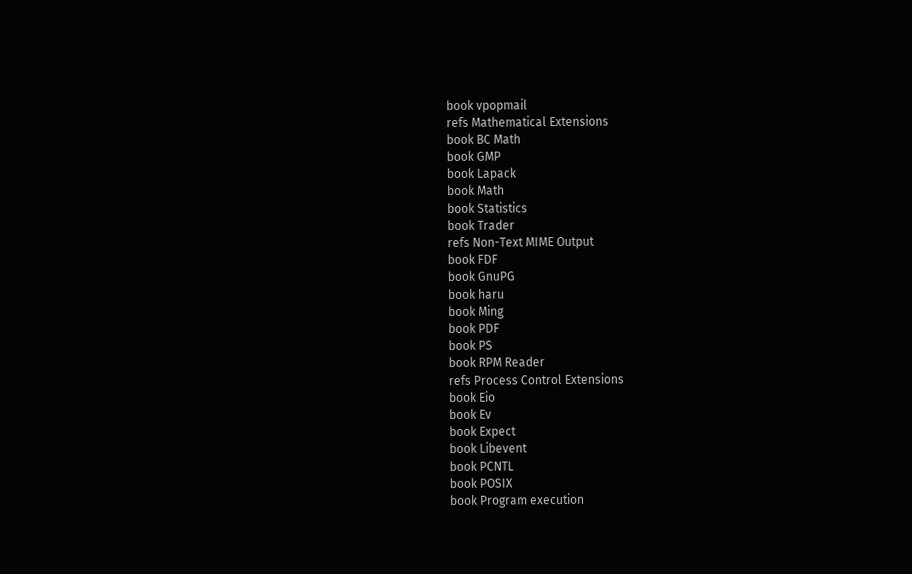book vpopmail
refs Mathematical Extensions
book BC Math
book GMP
book Lapack
book Math
book Statistics
book Trader
refs Non-Text MIME Output
book FDF
book GnuPG
book haru
book Ming
book PDF
book PS
book RPM Reader
refs Process Control Extensions
book Eio
book Ev
book Expect
book Libevent
book PCNTL
book POSIX
book Program execution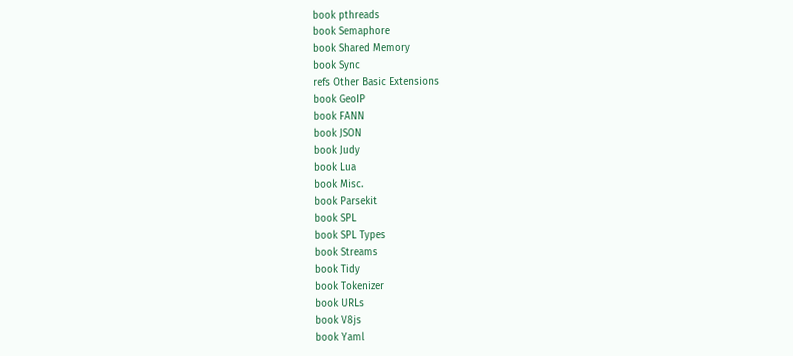book pthreads
book Semaphore
book Shared Memory
book Sync
refs Other Basic Extensions
book GeoIP
book FANN
book JSON
book Judy
book Lua
book Misc.
book Parsekit
book SPL
book SPL Types
book Streams
book Tidy
book Tokenizer
book URLs
book V8js
book Yaml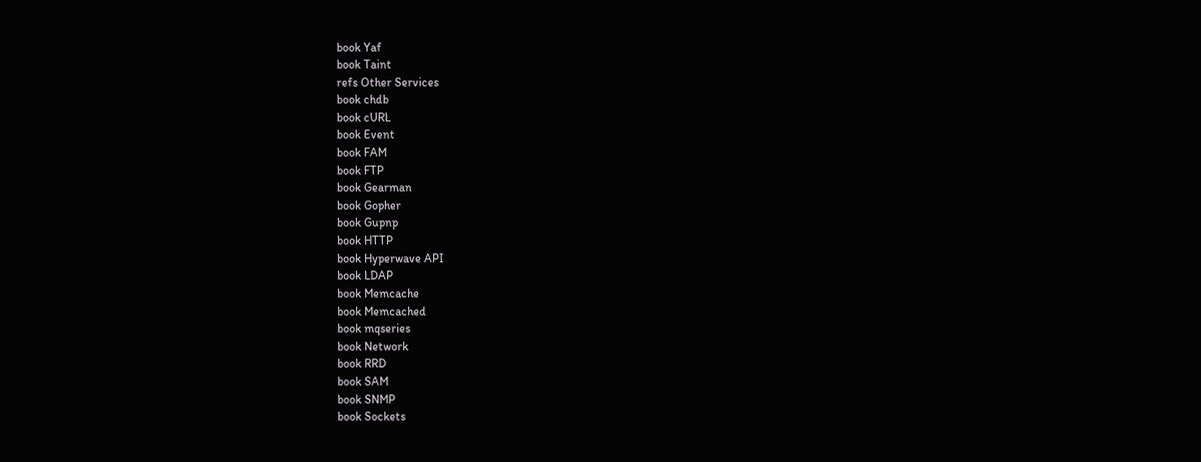book Yaf
book Taint
refs Other Services
book chdb
book cURL
book Event
book FAM
book FTP
book Gearman
book Gopher
book Gupnp
book HTTP
book Hyperwave API
book LDAP
book Memcache
book Memcached
book mqseries
book Network
book RRD
book SAM
book SNMP
book Sockets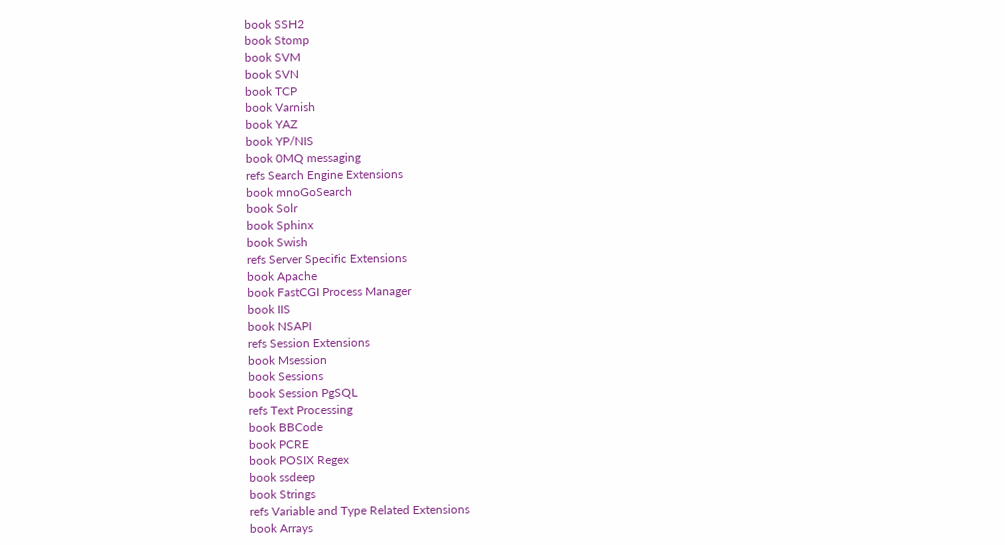book SSH2
book Stomp
book SVM
book SVN
book TCP
book Varnish
book YAZ
book YP/NIS
book 0MQ messaging
refs Search Engine Extensions
book mnoGoSearch
book Solr
book Sphinx
book Swish
refs Server Specific Extensions
book Apache
book FastCGI Process Manager
book IIS
book NSAPI
refs Session Extensions
book Msession
book Sessions
book Session PgSQL
refs Text Processing
book BBCode
book PCRE
book POSIX Regex
book ssdeep
book Strings
refs Variable and Type Related Extensions
book Arrays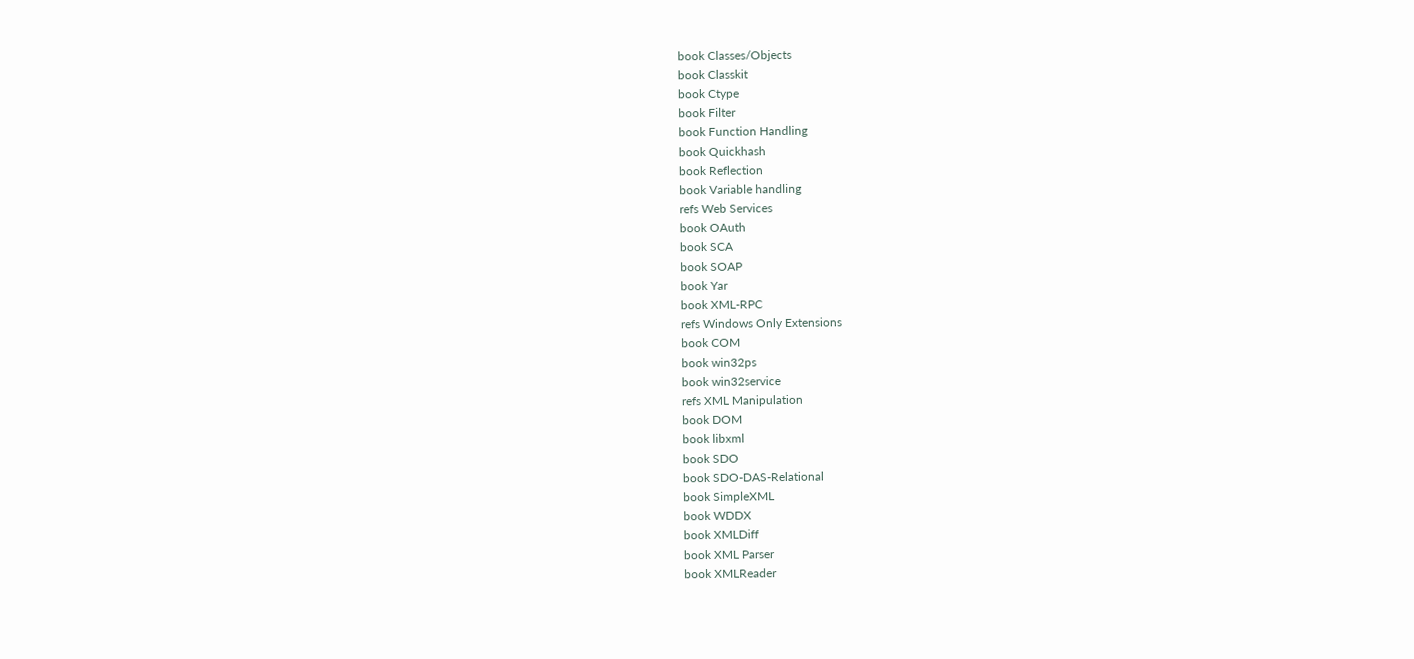book Classes/Objects
book Classkit
book Ctype
book Filter
book Function Handling
book Quickhash
book Reflection
book Variable handling
refs Web Services
book OAuth
book SCA
book SOAP
book Yar
book XML-RPC
refs Windows Only Extensions
book COM
book win32ps
book win32service
refs XML Manipulation
book DOM
book libxml
book SDO
book SDO-DAS-Relational
book SimpleXML
book WDDX
book XMLDiff
book XML Parser
book XMLReader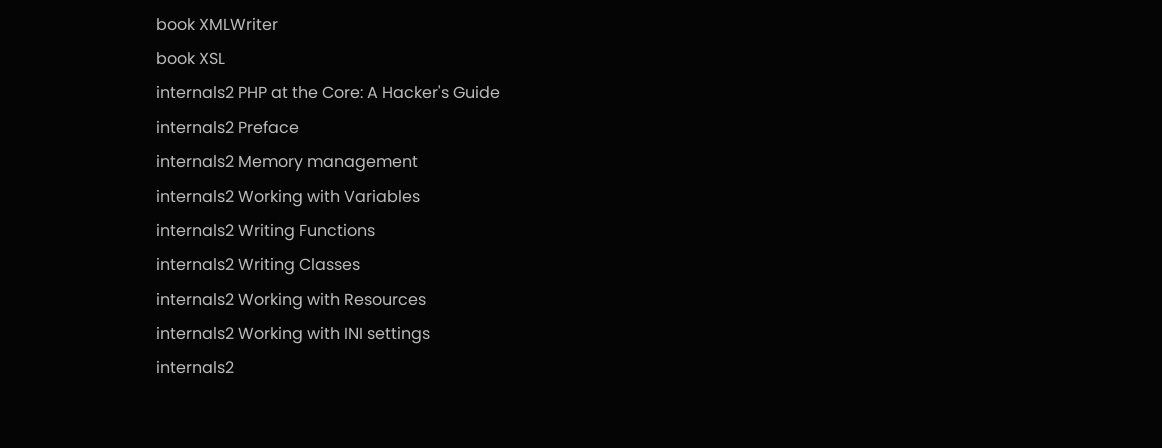book XMLWriter
book XSL
internals2 PHP at the Core: A Hacker's Guide
internals2 Preface
internals2 Memory management
internals2 Working with Variables
internals2 Writing Functions
internals2 Writing Classes
internals2 Working with Resources
internals2 Working with INI settings
internals2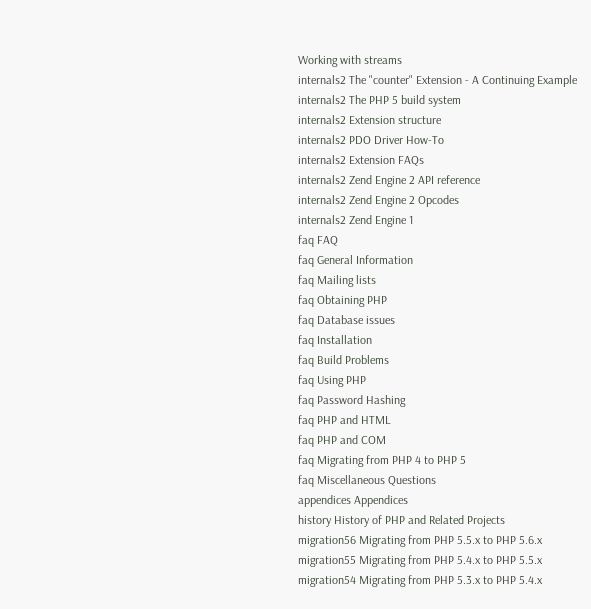Working with streams
internals2 The "counter" Extension - A Continuing Example
internals2 The PHP 5 build system
internals2 Extension structure
internals2 PDO Driver How-To
internals2 Extension FAQs
internals2 Zend Engine 2 API reference
internals2 Zend Engine 2 Opcodes
internals2 Zend Engine 1
faq FAQ
faq General Information
faq Mailing lists
faq Obtaining PHP
faq Database issues
faq Installation
faq Build Problems
faq Using PHP
faq Password Hashing
faq PHP and HTML
faq PHP and COM
faq Migrating from PHP 4 to PHP 5
faq Miscellaneous Questions
appendices Appendices
history History of PHP and Related Projects
migration56 Migrating from PHP 5.5.x to PHP 5.6.x
migration55 Migrating from PHP 5.4.x to PHP 5.5.x
migration54 Migrating from PHP 5.3.x to PHP 5.4.x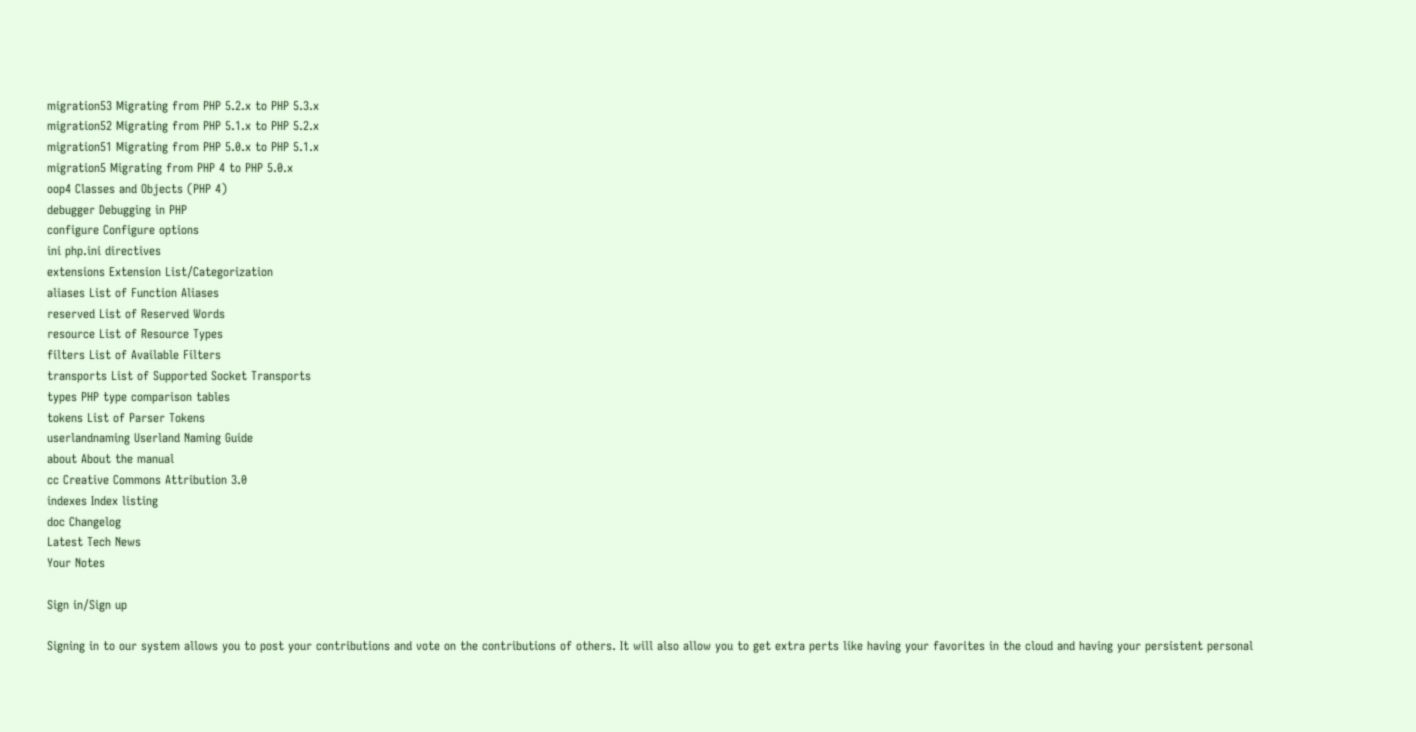migration53 Migrating from PHP 5.2.x to PHP 5.3.x
migration52 Migrating from PHP 5.1.x to PHP 5.2.x
migration51 Migrating from PHP 5.0.x to PHP 5.1.x
migration5 Migrating from PHP 4 to PHP 5.0.x
oop4 Classes and Objects (PHP 4)
debugger Debugging in PHP
configure Configure options
ini php.ini directives
extensions Extension List/Categorization
aliases List of Function Aliases
reserved List of Reserved Words
resource List of Resource Types
filters List of Available Filters
transports List of Supported Socket Transports
types PHP type comparison tables
tokens List of Parser Tokens
userlandnaming Userland Naming Guide
about About the manual
cc Creative Commons Attribution 3.0
indexes Index listing
doc Changelog
Latest Tech News
Your Notes

Sign in/Sign up

Signing in to our system allows you to post your contributions and vote on the contributions of others. It will also allow you to get extra perts like having your favorites in the cloud and having your persistent personal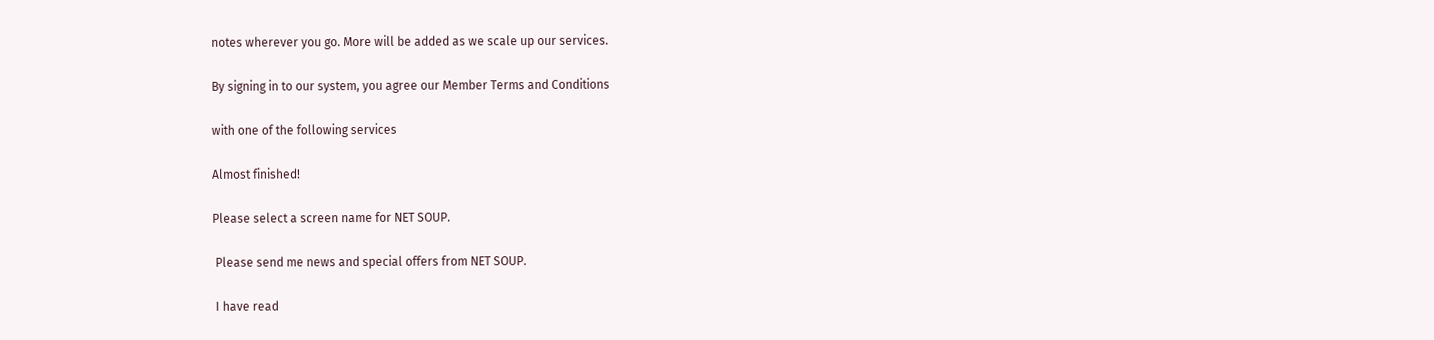notes wherever you go. More will be added as we scale up our services.

By signing in to our system, you agree our Member Terms and Conditions

with one of the following services

Almost finished!

Please select a screen name for NET SOUP.

 Please send me news and special offers from NET SOUP.

 I have read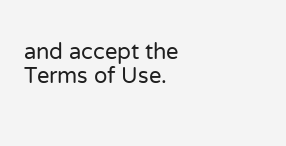and accept the Terms of Use.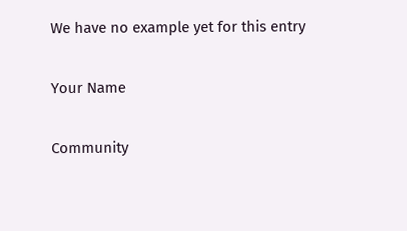We have no example yet for this entry

Your Name

Community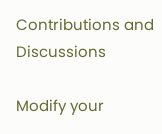Contributions and Discussions

Modify your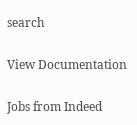search

View Documentation

Jobs from Indeed